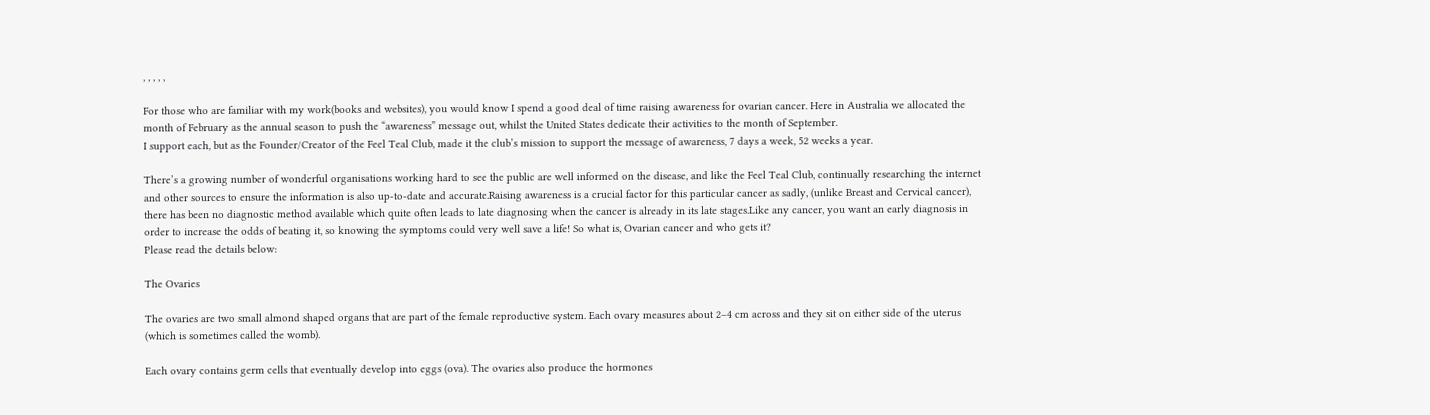, , , , ,

For those who are familiar with my work(books and websites), you would know I spend a good deal of time raising awareness for ovarian cancer. Here in Australia we allocated the month of February as the annual season to push the “awareness” message out, whilst the United States dedicate their activities to the month of September.
I support each, but as the Founder/Creator of the Feel Teal Club, made it the club’s mission to support the message of awareness, 7 days a week, 52 weeks a year.

There’s a growing number of wonderful organisations working hard to see the public are well informed on the disease, and like the Feel Teal Club, continually researching the internet and other sources to ensure the information is also up-to-date and accurate.Raising awareness is a crucial factor for this particular cancer as sadly, (unlike Breast and Cervical cancer),  there has been no diagnostic method available which quite often leads to late diagnosing when the cancer is already in its late stages.Like any cancer, you want an early diagnosis in order to increase the odds of beating it, so knowing the symptoms could very well save a life! So what is, Ovarian cancer and who gets it?
Please read the details below:

The Ovaries

The ovaries are two small almond shaped organs that are part of the female reproductive system. Each ovary measures about 2–4 cm across and they sit on either side of the uterus (which is sometimes called the womb).

Each ovary contains germ cells that eventually develop into eggs (ova). The ovaries also produce the hormones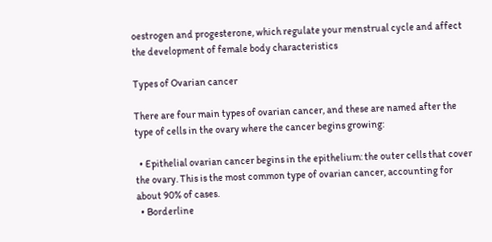oestrogen and progesterone, which regulate your menstrual cycle and affect the development of female body characteristics

Types of Ovarian cancer

There are four main types of ovarian cancer, and these are named after the type of cells in the ovary where the cancer begins growing:

  • Epithelial ovarian cancer begins in the epithelium: the outer cells that cover the ovary. This is the most common type of ovarian cancer, accounting for about 90% of cases.
  • Borderline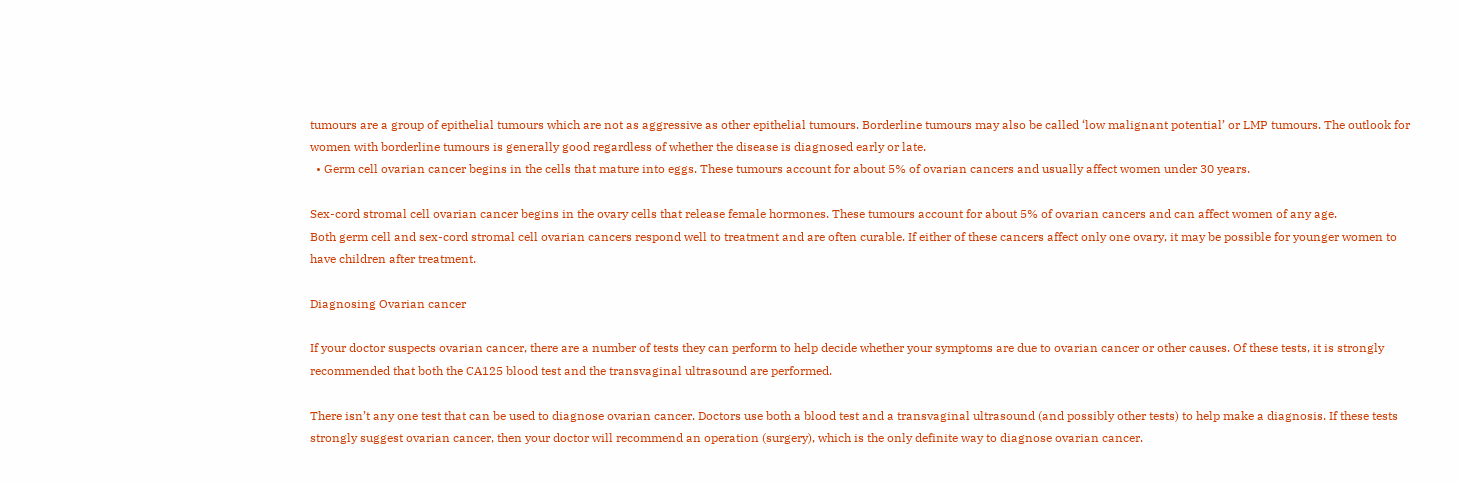tumours are a group of epithelial tumours which are not as aggressive as other epithelial tumours. Borderline tumours may also be called ‘low malignant potential’ or LMP tumours. The outlook for women with borderline tumours is generally good regardless of whether the disease is diagnosed early or late.
  • Germ cell ovarian cancer begins in the cells that mature into eggs. These tumours account for about 5% of ovarian cancers and usually affect women under 30 years.

Sex-cord stromal cell ovarian cancer begins in the ovary cells that release female hormones. These tumours account for about 5% of ovarian cancers and can affect women of any age.
Both germ cell and sex-cord stromal cell ovarian cancers respond well to treatment and are often curable. If either of these cancers affect only one ovary, it may be possible for younger women to have children after treatment.

Diagnosing Ovarian cancer

If your doctor suspects ovarian cancer, there are a number of tests they can perform to help decide whether your symptoms are due to ovarian cancer or other causes. Of these tests, it is strongly recommended that both the CA125 blood test and the transvaginal ultrasound are performed.

There isn’t any one test that can be used to diagnose ovarian cancer. Doctors use both a blood test and a transvaginal ultrasound (and possibly other tests) to help make a diagnosis. If these tests strongly suggest ovarian cancer, then your doctor will recommend an operation (surgery), which is the only definite way to diagnose ovarian cancer.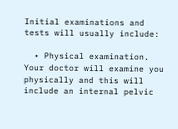Initial examinations and tests will usually include:

  • Physical examination. Your doctor will examine you physically and this will include an internal pelvic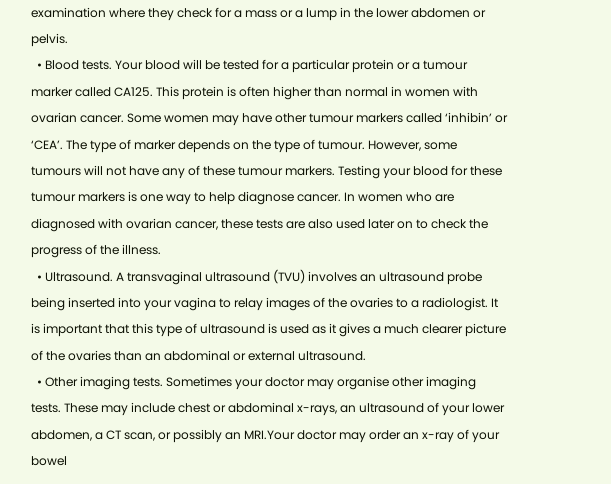examination where they check for a mass or a lump in the lower abdomen or pelvis.
  • Blood tests. Your blood will be tested for a particular protein or a tumour marker called CA125. This protein is often higher than normal in women with ovarian cancer. Some women may have other tumour markers called ‘inhibin’ or ‘CEA’. The type of marker depends on the type of tumour. However, some tumours will not have any of these tumour markers. Testing your blood for these tumour markers is one way to help diagnose cancer. In women who are diagnosed with ovarian cancer, these tests are also used later on to check the progress of the illness.
  • Ultrasound. A transvaginal ultrasound (TVU) involves an ultrasound probe being inserted into your vagina to relay images of the ovaries to a radiologist. It is important that this type of ultrasound is used as it gives a much clearer picture of the ovaries than an abdominal or external ultrasound.
  • Other imaging tests. Sometimes your doctor may organise other imaging tests. These may include chest or abdominal x-rays, an ultrasound of your lower abdomen, a CT scan, or possibly an MRI.Your doctor may order an x-ray of your bowel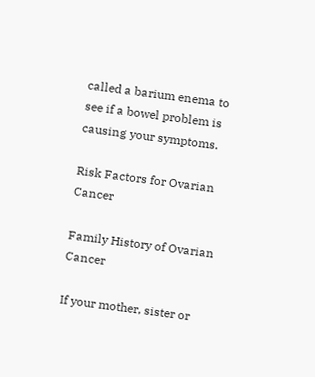called a barium enema to see if a bowel problem is causing your symptoms.

Risk Factors for Ovarian Cancer

Family History of Ovarian Cancer

If your mother, sister or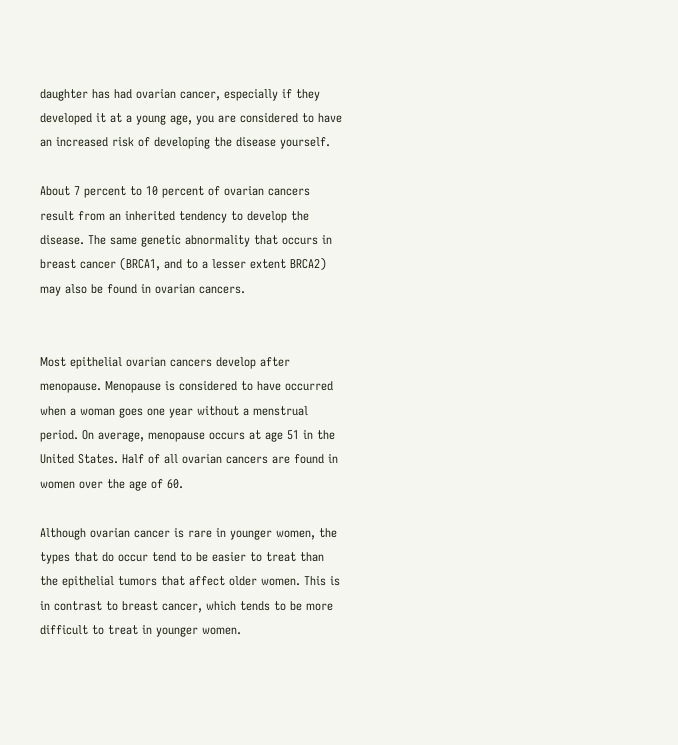daughter has had ovarian cancer, especially if they developed it at a young age, you are considered to have an increased risk of developing the disease yourself.

About 7 percent to 10 percent of ovarian cancers result from an inherited tendency to develop the disease. The same genetic abnormality that occurs in breast cancer (BRCA1, and to a lesser extent BRCA2) may also be found in ovarian cancers.


Most epithelial ovarian cancers develop after menopause. Menopause is considered to have occurred when a woman goes one year without a menstrual period. On average, menopause occurs at age 51 in the United States. Half of all ovarian cancers are found in women over the age of 60.

Although ovarian cancer is rare in younger women, the types that do occur tend to be easier to treat than the epithelial tumors that affect older women. This is in contrast to breast cancer, which tends to be more difficult to treat in younger women.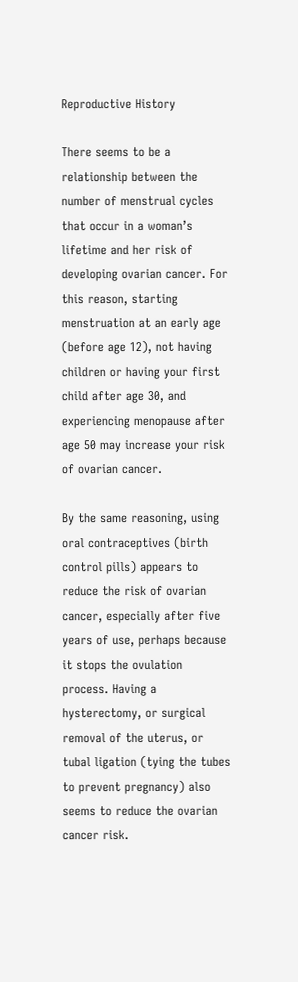Reproductive History

There seems to be a relationship between the number of menstrual cycles that occur in a woman’s lifetime and her risk of developing ovarian cancer. For this reason, starting menstruation at an early age (before age 12), not having children or having your first child after age 30, and experiencing menopause after age 50 may increase your risk of ovarian cancer.

By the same reasoning, using oral contraceptives (birth control pills) appears to reduce the risk of ovarian cancer, especially after five years of use, perhaps because it stops the ovulation process. Having a hysterectomy, or surgical removal of the uterus, or tubal ligation (tying the tubes to prevent pregnancy) also seems to reduce the ovarian cancer risk.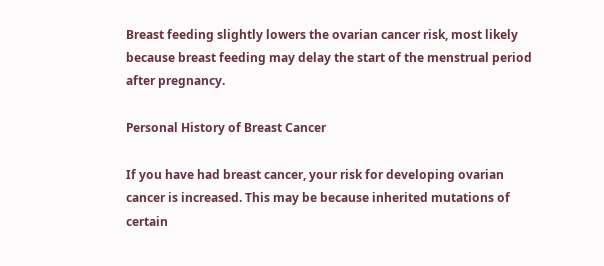Breast feeding slightly lowers the ovarian cancer risk, most likely because breast feeding may delay the start of the menstrual period after pregnancy.

Personal History of Breast Cancer

If you have had breast cancer, your risk for developing ovarian cancer is increased. This may be because inherited mutations of certain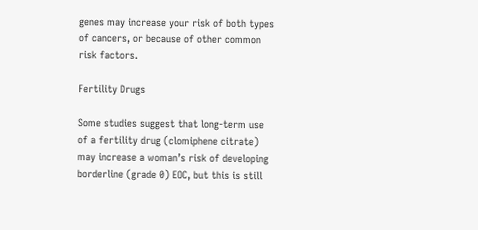genes may increase your risk of both types of cancers, or because of other common risk factors.

Fertility Drugs

Some studies suggest that long-term use of a fertility drug (clomiphene citrate) may increase a woman’s risk of developing borderline (grade 0) EOC, but this is still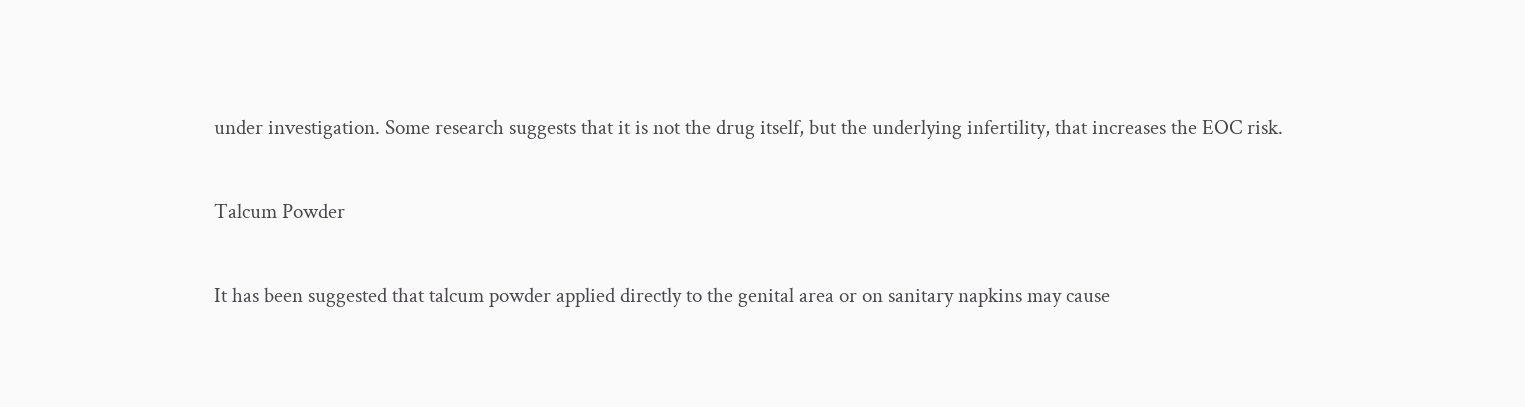under investigation. Some research suggests that it is not the drug itself, but the underlying infertility, that increases the EOC risk.

Talcum Powder

It has been suggested that talcum powder applied directly to the genital area or on sanitary napkins may cause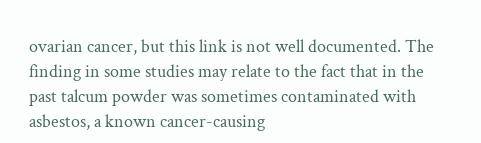ovarian cancer, but this link is not well documented. The finding in some studies may relate to the fact that in the past talcum powder was sometimes contaminated with asbestos, a known cancer-causing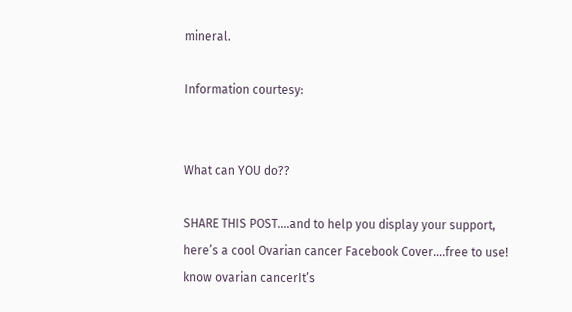mineral.

Information courtesy:


What can YOU do??

SHARE THIS POST….and to help you display your support, here’s a cool Ovarian cancer Facebook Cover….free to use!
know ovarian cancerIt’s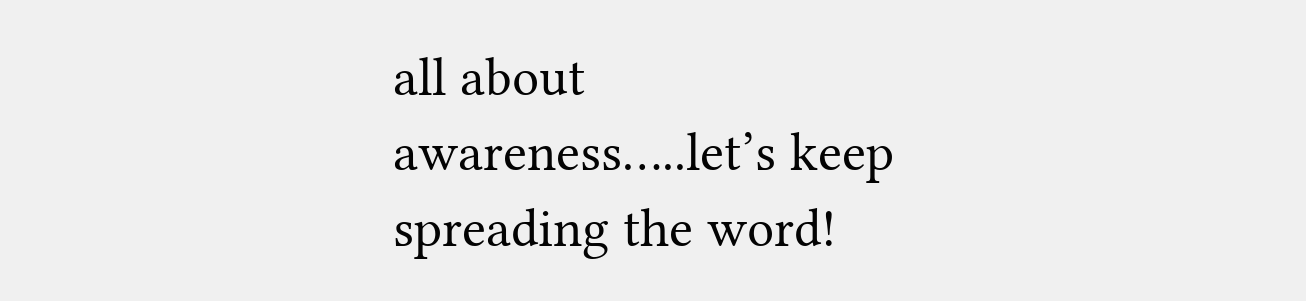all about awareness…..let’s keep spreading the word!